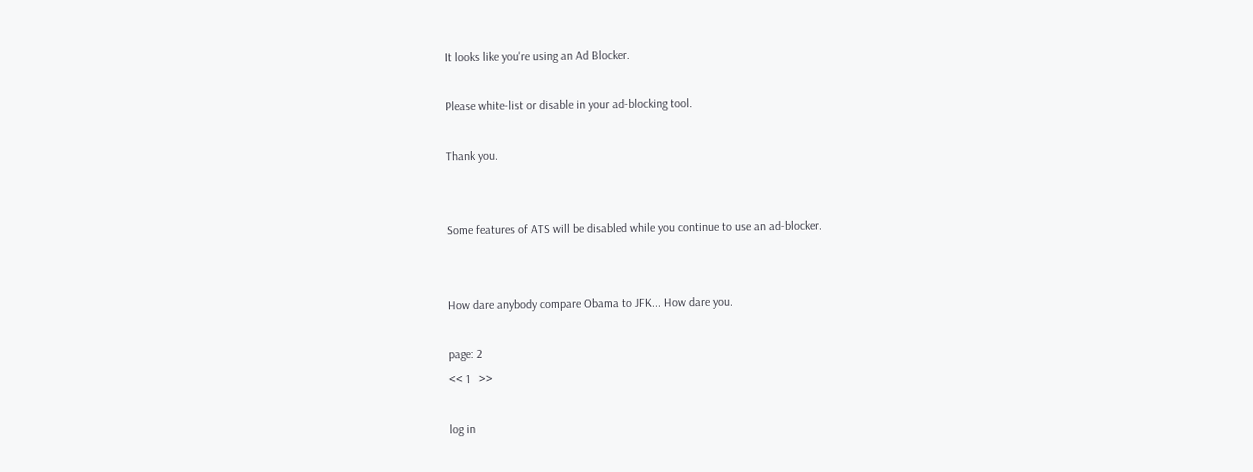It looks like you're using an Ad Blocker.

Please white-list or disable in your ad-blocking tool.

Thank you.


Some features of ATS will be disabled while you continue to use an ad-blocker.


How dare anybody compare Obama to JFK... How dare you.

page: 2
<< 1   >>

log in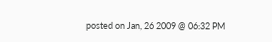posted on Jan, 26 2009 @ 06:32 PM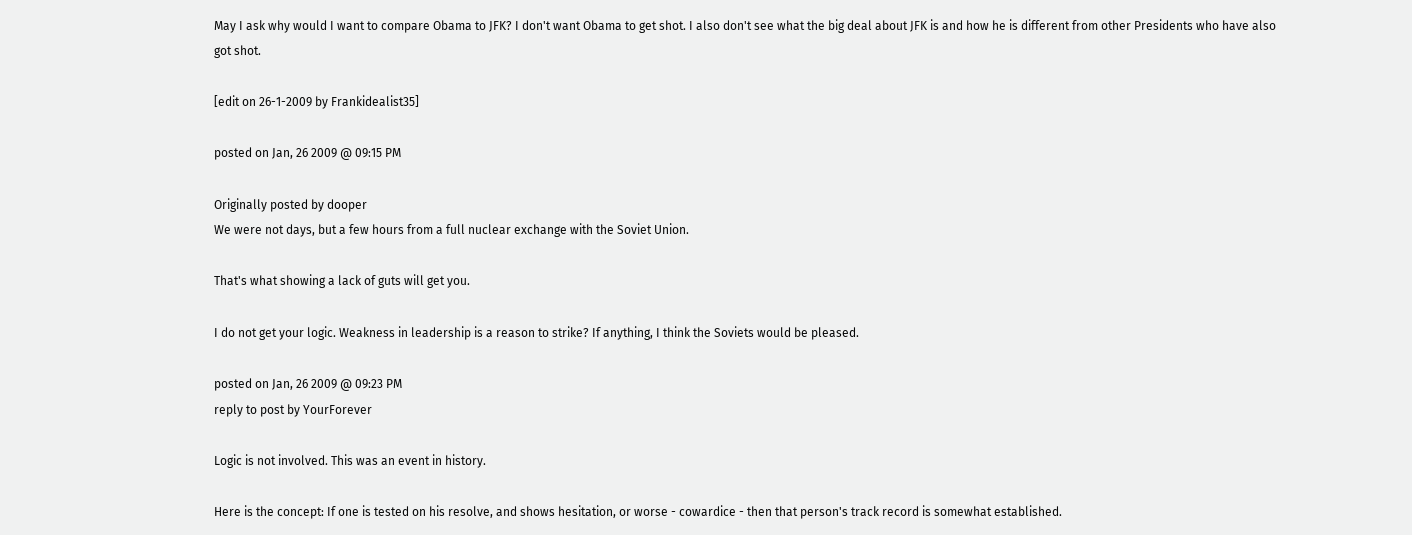May I ask why would I want to compare Obama to JFK? I don't want Obama to get shot. I also don't see what the big deal about JFK is and how he is different from other Presidents who have also got shot.

[edit on 26-1-2009 by Frankidealist35]

posted on Jan, 26 2009 @ 09:15 PM

Originally posted by dooper
We were not days, but a few hours from a full nuclear exchange with the Soviet Union.

That's what showing a lack of guts will get you.

I do not get your logic. Weakness in leadership is a reason to strike? If anything, I think the Soviets would be pleased.

posted on Jan, 26 2009 @ 09:23 PM
reply to post by YourForever

Logic is not involved. This was an event in history.

Here is the concept: If one is tested on his resolve, and shows hesitation, or worse - cowardice - then that person's track record is somewhat established.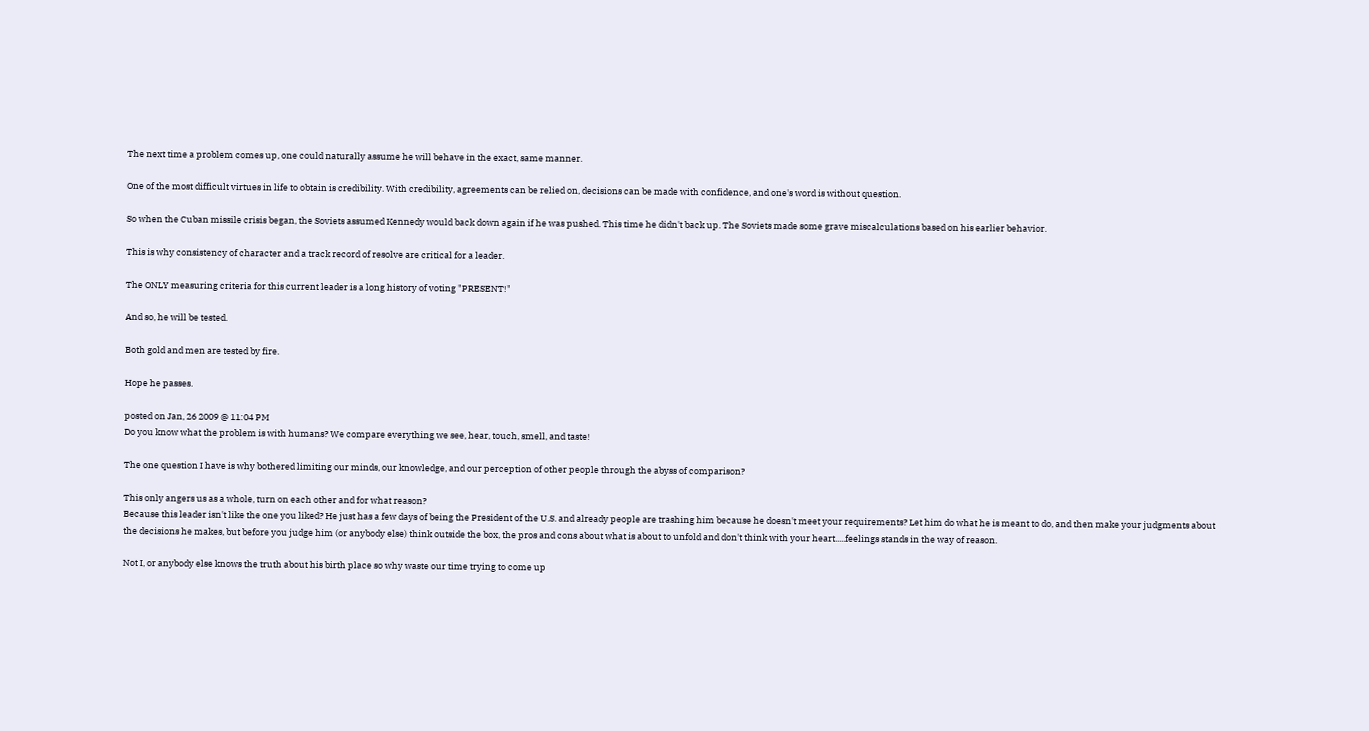The next time a problem comes up, one could naturally assume he will behave in the exact, same manner.

One of the most difficult virtues in life to obtain is credibility. With credibility, agreements can be relied on, decisions can be made with confidence, and one's word is without question.

So when the Cuban missile crisis began, the Soviets assumed Kennedy would back down again if he was pushed. This time he didn't back up. The Soviets made some grave miscalculations based on his earlier behavior.

This is why consistency of character and a track record of resolve are critical for a leader.

The ONLY measuring criteria for this current leader is a long history of voting "PRESENT!"

And so, he will be tested.

Both gold and men are tested by fire.

Hope he passes.

posted on Jan, 26 2009 @ 11:04 PM
Do you know what the problem is with humans? We compare everything we see, hear, touch, smell, and taste!

The one question I have is why bothered limiting our minds, our knowledge, and our perception of other people through the abyss of comparison?

This only angers us as a whole, turn on each other and for what reason?
Because this leader isn't like the one you liked? He just has a few days of being the President of the U.S. and already people are trashing him because he doesn't meet your requirements? Let him do what he is meant to do, and then make your judgments about the decisions he makes, but before you judge him (or anybody else) think outside the box, the pros and cons about what is about to unfold and don't think with your heart.....feelings stands in the way of reason.

Not I, or anybody else knows the truth about his birth place so why waste our time trying to come up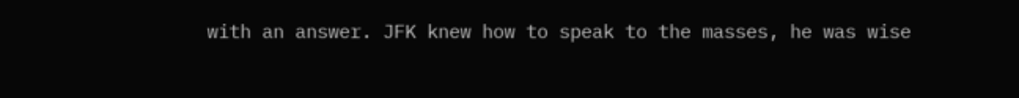with an answer. JFK knew how to speak to the masses, he was wise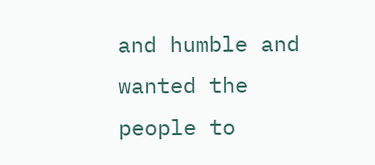and humble and wanted the people to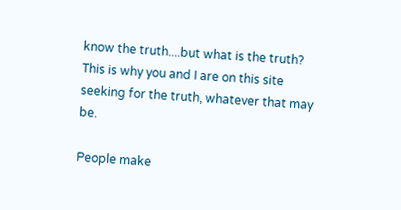know the truth....but what is the truth? This is why you and I are on this site seeking for the truth, whatever that may be.

People make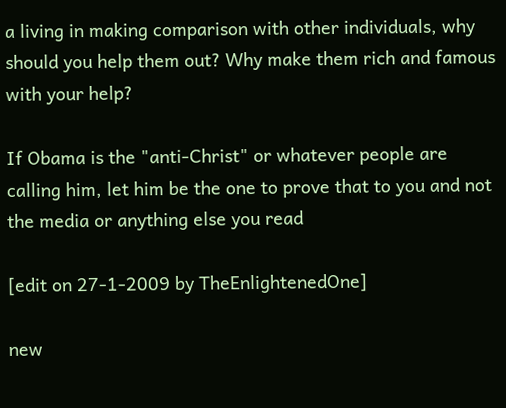a living in making comparison with other individuals, why should you help them out? Why make them rich and famous with your help?

If Obama is the "anti-Christ" or whatever people are calling him, let him be the one to prove that to you and not the media or anything else you read

[edit on 27-1-2009 by TheEnlightenedOne]

new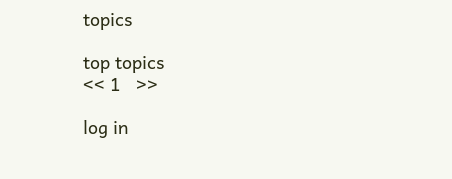topics

top topics
<< 1   >>

log in